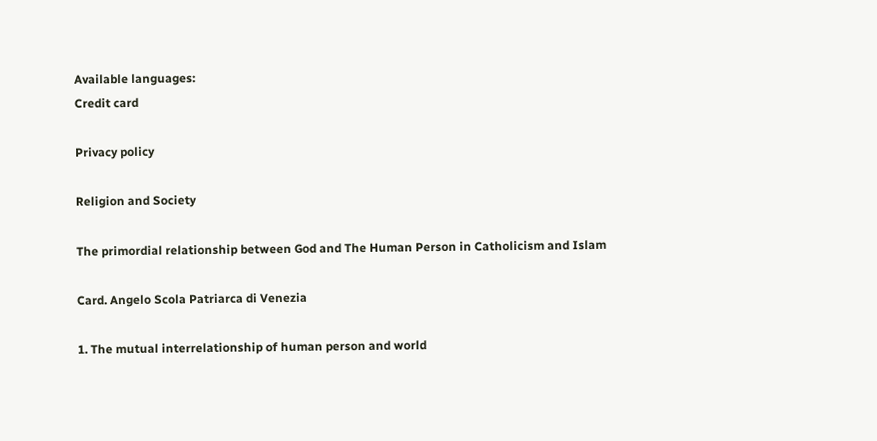Available languages:
Credit card

Privacy policy

Religion and Society

The primordial relationship between God and The Human Person in Catholicism and Islam

Card. Angelo Scola Patriarca di Venezia

1. The mutual interrelationship of human person and world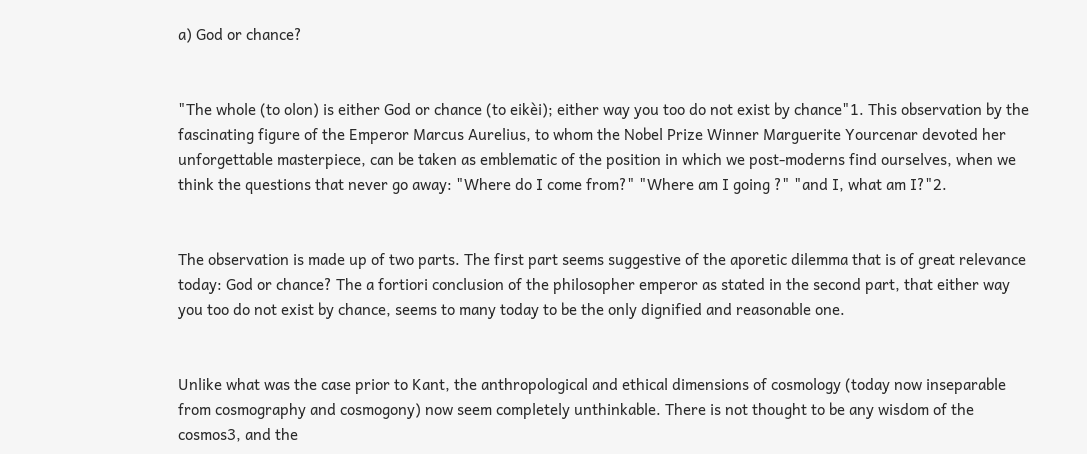a) God or chance?


"The whole (to olon) is either God or chance (to eikèi); either way you too do not exist by chance"1. This observation by the fascinating figure of the Emperor Marcus Aurelius, to whom the Nobel Prize Winner Marguerite Yourcenar devoted her unforgettable masterpiece, can be taken as emblematic of the position in which we post-moderns find ourselves, when we think the questions that never go away: "Where do I come from?" "Where am I going ?" "and I, what am I?"2.


The observation is made up of two parts. The first part seems suggestive of the aporetic dilemma that is of great relevance today: God or chance? The a fortiori conclusion of the philosopher emperor as stated in the second part, that either way you too do not exist by chance, seems to many today to be the only dignified and reasonable one.


Unlike what was the case prior to Kant, the anthropological and ethical dimensions of cosmology (today now inseparable from cosmography and cosmogony) now seem completely unthinkable. There is not thought to be any wisdom of the cosmos3, and the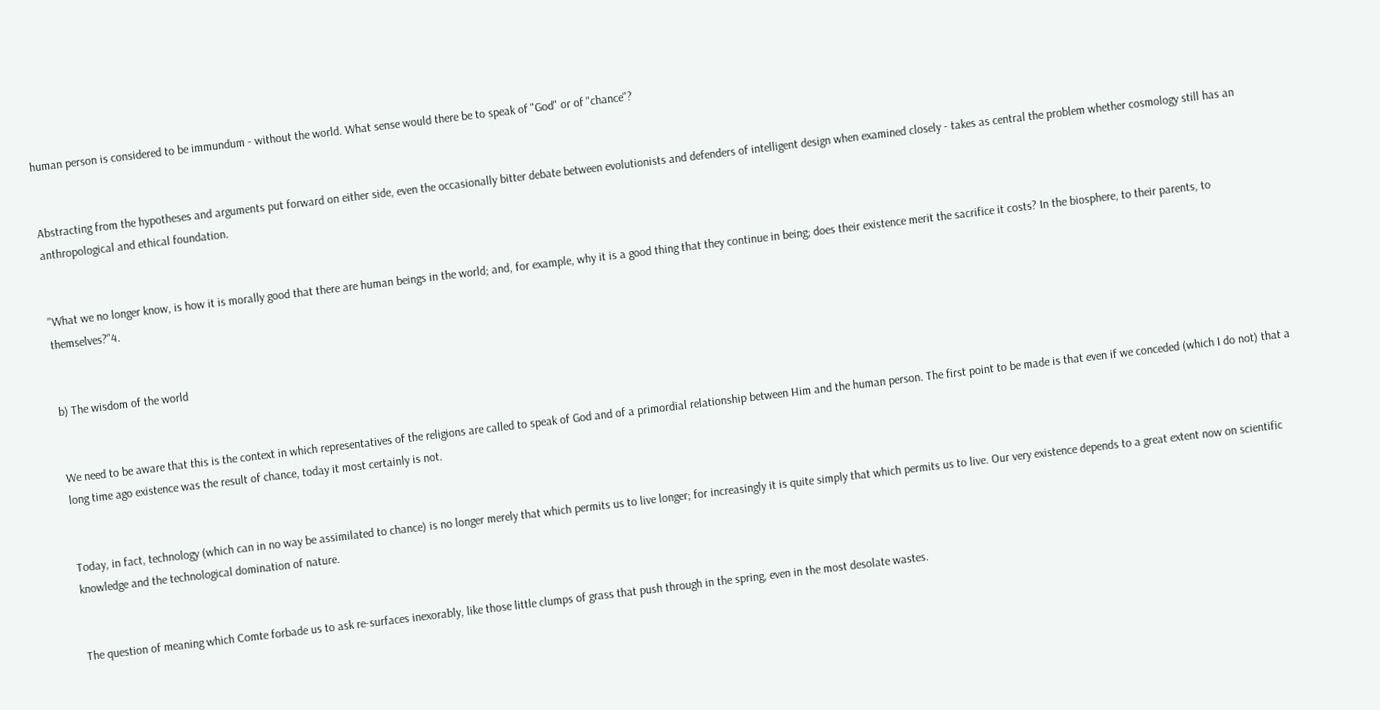human person is considered to be immundum - without the world. What sense would there be to speak of "God" or of "chance"?


Abstracting from the hypotheses and arguments put forward on either side, even the occasionally bitter debate between evolutionists and defenders of intelligent design when examined closely - takes as central the problem whether cosmology still has an anthropological and ethical foundation.


"What we no longer know, is how it is morally good that there are human beings in the world; and, for example, why it is a good thing that they continue in being; does their existence merit the sacrifice it costs? In the biosphere, to their parents, to themselves?"4.


b) The wisdom of the world


We need to be aware that this is the context in which representatives of the religions are called to speak of God and of a primordial relationship between Him and the human person. The first point to be made is that even if we conceded (which I do not) that a long time ago existence was the result of chance, today it most certainly is not.


Today, in fact, technology (which can in no way be assimilated to chance) is no longer merely that which permits us to live longer; for increasingly it is quite simply that which permits us to live. Our very existence depends to a great extent now on scientific knowledge and the technological domination of nature.


The question of meaning which Comte forbade us to ask re-surfaces inexorably, like those little clumps of grass that push through in the spring, even in the most desolate wastes.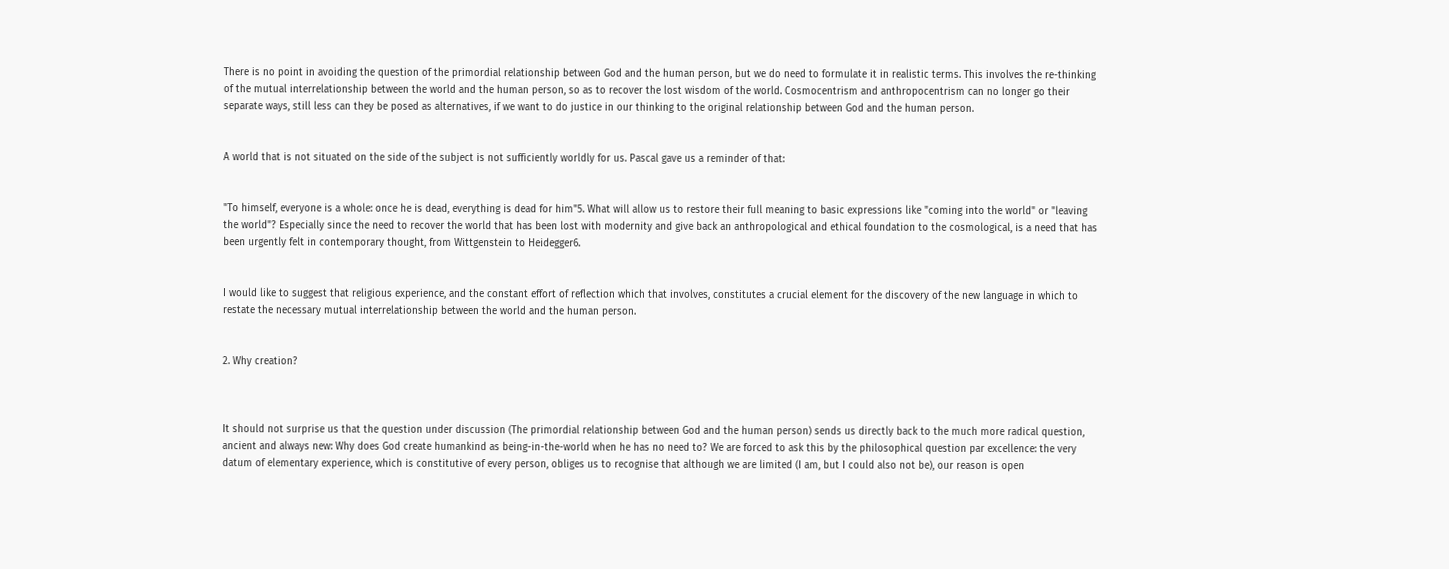There is no point in avoiding the question of the primordial relationship between God and the human person, but we do need to formulate it in realistic terms. This involves the re-thinking of the mutual interrelationship between the world and the human person, so as to recover the lost wisdom of the world. Cosmocentrism and anthropocentrism can no longer go their separate ways, still less can they be posed as alternatives, if we want to do justice in our thinking to the original relationship between God and the human person.


A world that is not situated on the side of the subject is not sufficiently worldly for us. Pascal gave us a reminder of that:


"To himself, everyone is a whole: once he is dead, everything is dead for him"5. What will allow us to restore their full meaning to basic expressions like "coming into the world" or "leaving the world"? Especially since the need to recover the world that has been lost with modernity and give back an anthropological and ethical foundation to the cosmological, is a need that has been urgently felt in contemporary thought, from Wittgenstein to Heidegger6.


I would like to suggest that religious experience, and the constant effort of reflection which that involves, constitutes a crucial element for the discovery of the new language in which to restate the necessary mutual interrelationship between the world and the human person.


2. Why creation?



It should not surprise us that the question under discussion (The primordial relationship between God and the human person) sends us directly back to the much more radical question, ancient and always new: Why does God create humankind as being-in-the-world when he has no need to? We are forced to ask this by the philosophical question par excellence: the very datum of elementary experience, which is constitutive of every person, obliges us to recognise that although we are limited (I am, but I could also not be), our reason is open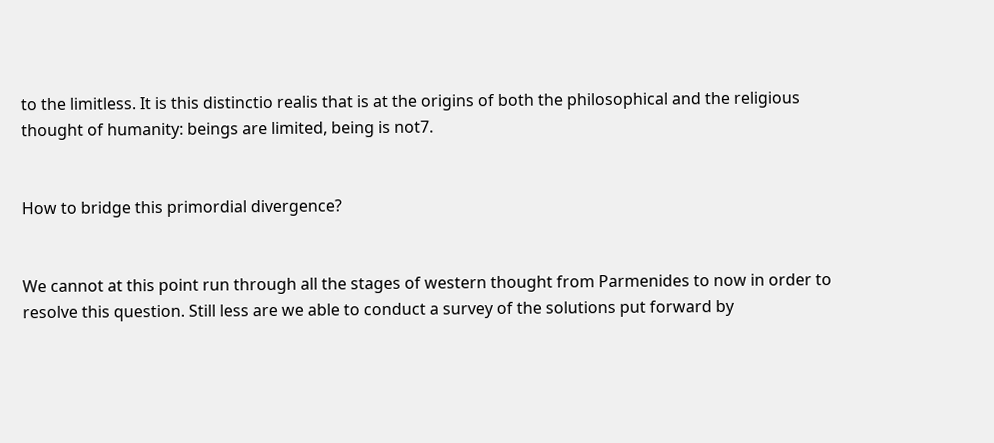to the limitless. It is this distinctio realis that is at the origins of both the philosophical and the religious thought of humanity: beings are limited, being is not7.


How to bridge this primordial divergence?


We cannot at this point run through all the stages of western thought from Parmenides to now in order to resolve this question. Still less are we able to conduct a survey of the solutions put forward by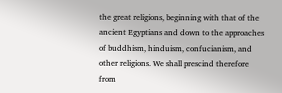the great religions, beginning with that of the ancient Egyptians and down to the approaches of buddhism, hinduism, confucianism, and other religions. We shall prescind therefore from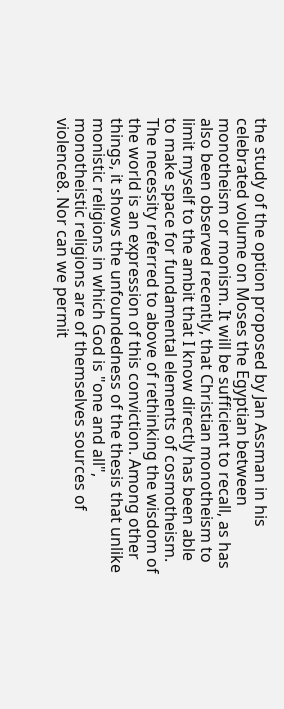the study of the option proposed by Jan Assman in his celebrated volume on Moses the Egyptian between monotheism or monism. It will be sufficient to recall, as has also been observed recently, that Christian monotheism to limit myself to the ambit that I know directly has been able to make space for fundamental elements of cosmotheism. The necessity referred to above of rethinking the wisdom of the world is an expression of this conviction. Among other things, it shows the unfoundedness of the thesis that unlike monistic religions in which God is "one and all", monotheistic religions are of themselves sources of violence8. Nor can we permit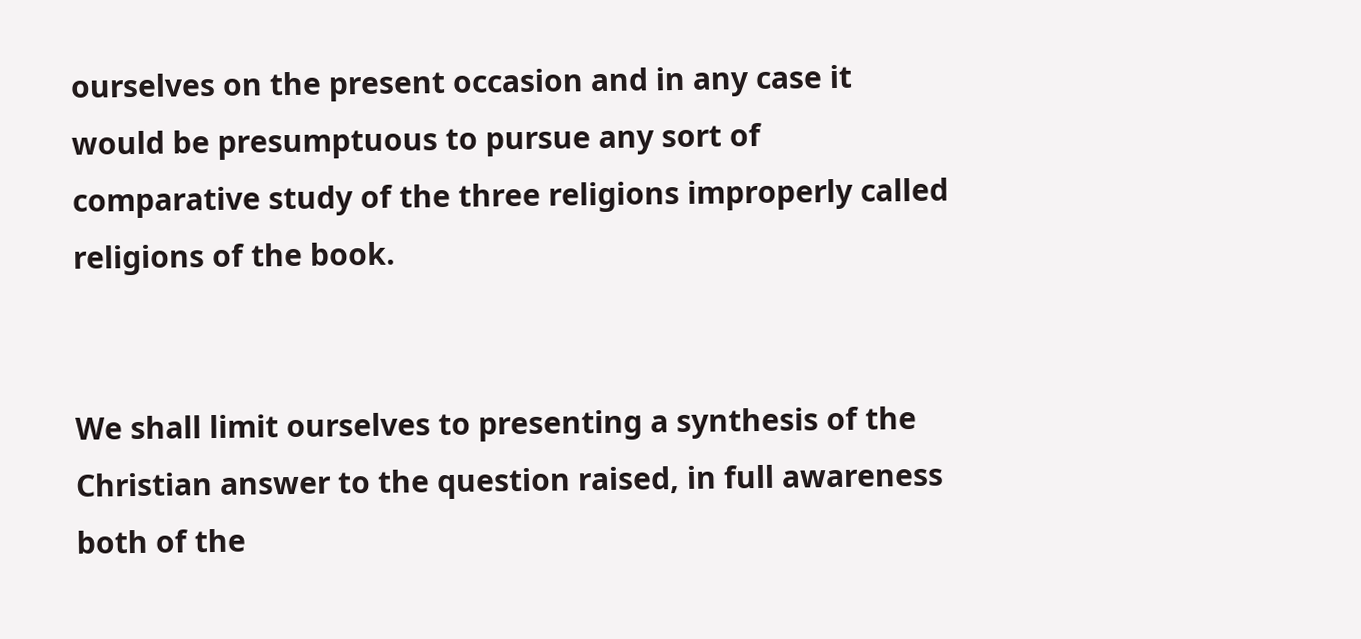ourselves on the present occasion and in any case it would be presumptuous to pursue any sort of comparative study of the three religions improperly called religions of the book.


We shall limit ourselves to presenting a synthesis of the Christian answer to the question raised, in full awareness both of the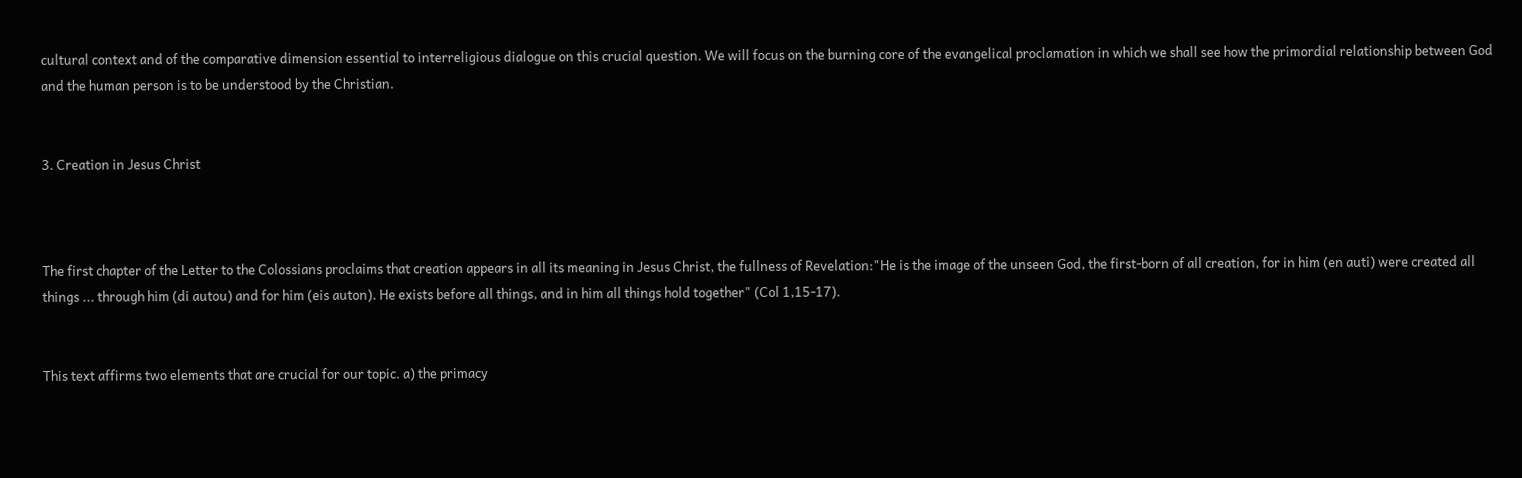cultural context and of the comparative dimension essential to interreligious dialogue on this crucial question. We will focus on the burning core of the evangelical proclamation in which we shall see how the primordial relationship between God and the human person is to be understood by the Christian.


3. Creation in Jesus Christ



The first chapter of the Letter to the Colossians proclaims that creation appears in all its meaning in Jesus Christ, the fullness of Revelation:"He is the image of the unseen God, the first-born of all creation, for in him (en auti) were created all things ... through him (di autou) and for him (eis auton). He exists before all things, and in him all things hold together" (Col 1,15-17).


This text affirms two elements that are crucial for our topic. a) the primacy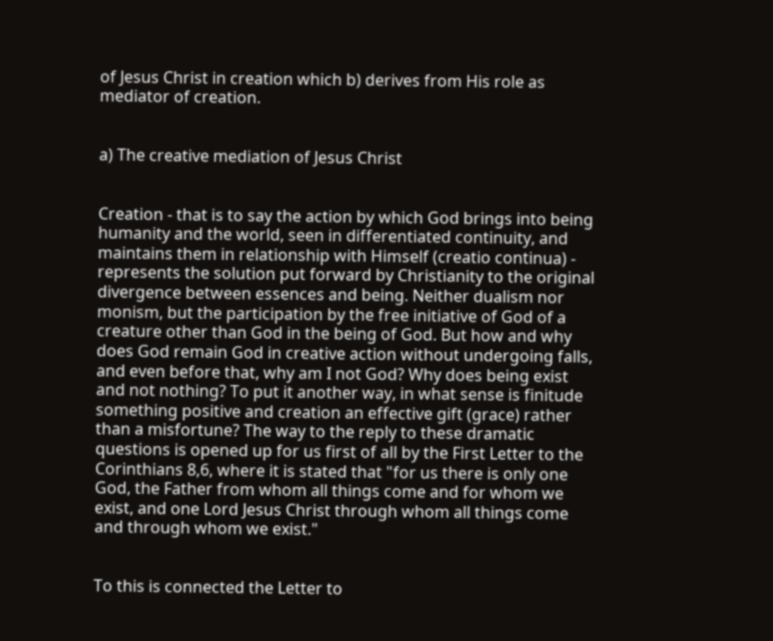of Jesus Christ in creation which b) derives from His role as mediator of creation.


a) The creative mediation of Jesus Christ


Creation - that is to say the action by which God brings into being humanity and the world, seen in differentiated continuity, and maintains them in relationship with Himself (creatio continua) - represents the solution put forward by Christianity to the original divergence between essences and being. Neither dualism nor monism, but the participation by the free initiative of God of a creature other than God in the being of God. But how and why does God remain God in creative action without undergoing falls, and even before that, why am I not God? Why does being exist and not nothing? To put it another way, in what sense is finitude something positive and creation an effective gift (grace) rather than a misfortune? The way to the reply to these dramatic questions is opened up for us first of all by the First Letter to the Corinthians 8,6, where it is stated that "for us there is only one God, the Father from whom all things come and for whom we exist, and one Lord Jesus Christ through whom all things come and through whom we exist."


To this is connected the Letter to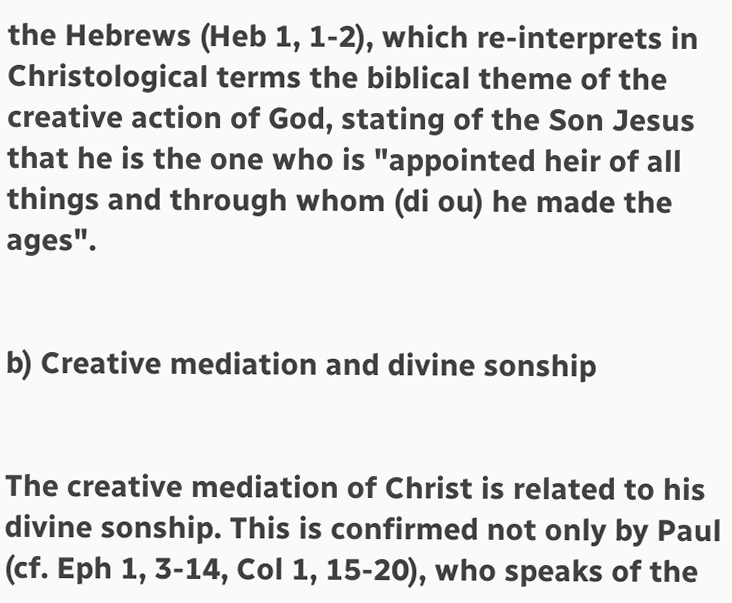the Hebrews (Heb 1, 1-2), which re-interprets in Christological terms the biblical theme of the creative action of God, stating of the Son Jesus that he is the one who is "appointed heir of all things and through whom (di ou) he made the ages".


b) Creative mediation and divine sonship


The creative mediation of Christ is related to his divine sonship. This is confirmed not only by Paul (cf. Eph 1, 3-14, Col 1, 15-20), who speaks of the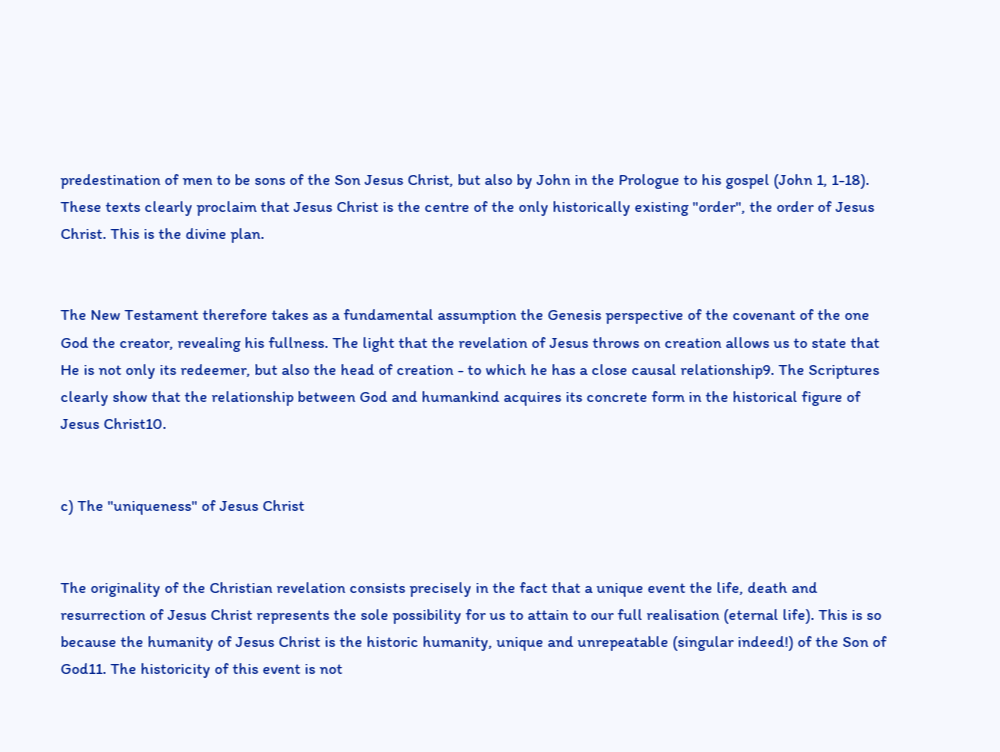predestination of men to be sons of the Son Jesus Christ, but also by John in the Prologue to his gospel (John 1, 1-18). These texts clearly proclaim that Jesus Christ is the centre of the only historically existing "order", the order of Jesus Christ. This is the divine plan.


The New Testament therefore takes as a fundamental assumption the Genesis perspective of the covenant of the one God the creator, revealing his fullness. The light that the revelation of Jesus throws on creation allows us to state that He is not only its redeemer, but also the head of creation - to which he has a close causal relationship9. The Scriptures clearly show that the relationship between God and humankind acquires its concrete form in the historical figure of Jesus Christ10.


c) The "uniqueness" of Jesus Christ


The originality of the Christian revelation consists precisely in the fact that a unique event the life, death and resurrection of Jesus Christ represents the sole possibility for us to attain to our full realisation (eternal life). This is so because the humanity of Jesus Christ is the historic humanity, unique and unrepeatable (singular indeed!) of the Son of God11. The historicity of this event is not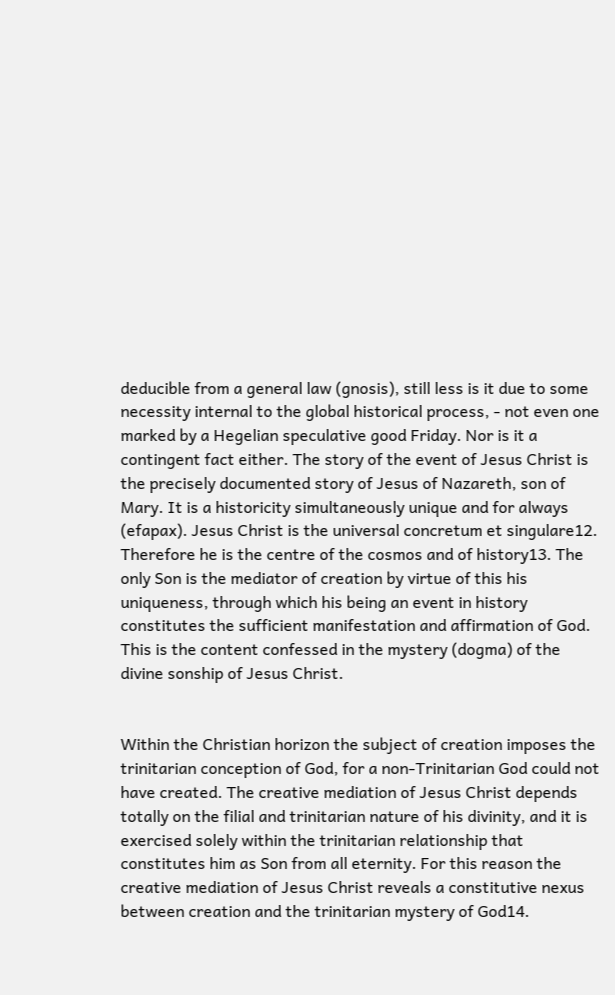deducible from a general law (gnosis), still less is it due to some necessity internal to the global historical process, - not even one marked by a Hegelian speculative good Friday. Nor is it a contingent fact either. The story of the event of Jesus Christ is the precisely documented story of Jesus of Nazareth, son of Mary. It is a historicity simultaneously unique and for always (efapax). Jesus Christ is the universal concretum et singulare12. Therefore he is the centre of the cosmos and of history13. The only Son is the mediator of creation by virtue of this his uniqueness, through which his being an event in history constitutes the sufficient manifestation and affirmation of God. This is the content confessed in the mystery (dogma) of the divine sonship of Jesus Christ.


Within the Christian horizon the subject of creation imposes the trinitarian conception of God, for a non-Trinitarian God could not have created. The creative mediation of Jesus Christ depends totally on the filial and trinitarian nature of his divinity, and it is exercised solely within the trinitarian relationship that constitutes him as Son from all eternity. For this reason the creative mediation of Jesus Christ reveals a constitutive nexus between creation and the trinitarian mystery of God14.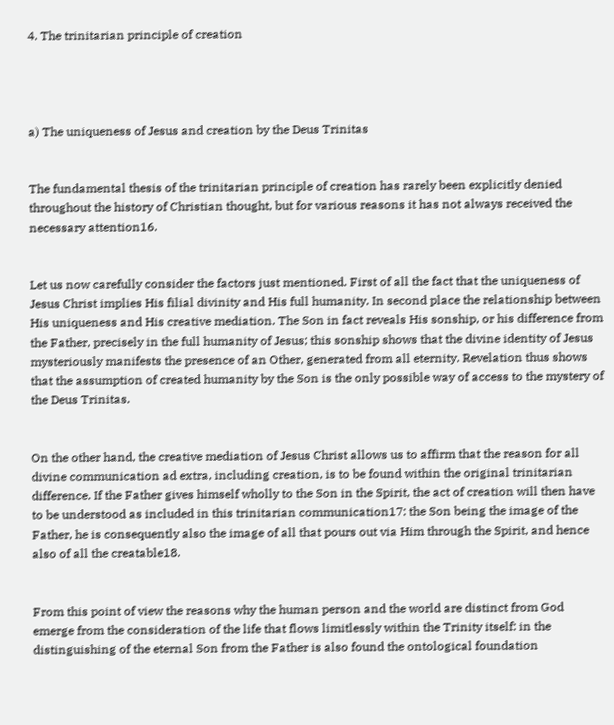4. The trinitarian principle of creation




a) The uniqueness of Jesus and creation by the Deus Trinitas


The fundamental thesis of the trinitarian principle of creation has rarely been explicitly denied throughout the history of Christian thought, but for various reasons it has not always received the necessary attention16.


Let us now carefully consider the factors just mentioned. First of all the fact that the uniqueness of Jesus Christ implies His filial divinity and His full humanity. In second place the relationship between His uniqueness and His creative mediation. The Son in fact reveals His sonship, or his difference from the Father, precisely in the full humanity of Jesus; this sonship shows that the divine identity of Jesus mysteriously manifests the presence of an Other, generated from all eternity. Revelation thus shows that the assumption of created humanity by the Son is the only possible way of access to the mystery of the Deus Trinitas.


On the other hand, the creative mediation of Jesus Christ allows us to affirm that the reason for all divine communication ad extra, including creation, is to be found within the original trinitarian difference. If the Father gives himself wholly to the Son in the Spirit, the act of creation will then have to be understood as included in this trinitarian communication17: the Son being the image of the Father, he is consequently also the image of all that pours out via Him through the Spirit, and hence also of all the creatable18.


From this point of view the reasons why the human person and the world are distinct from God emerge from the consideration of the life that flows limitlessly within the Trinity itself: in the distinguishing of the eternal Son from the Father is also found the ontological foundation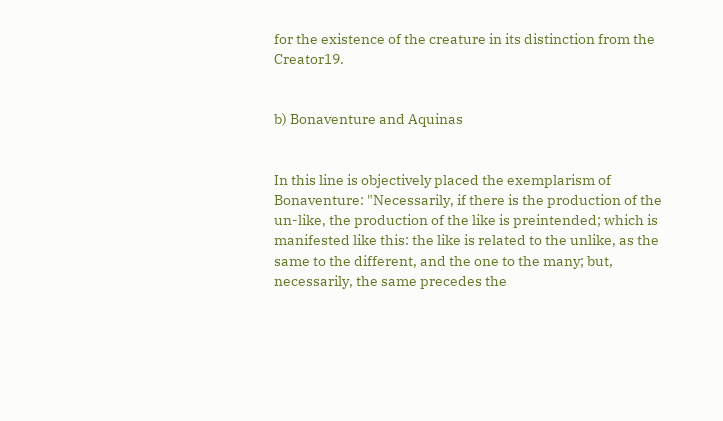for the existence of the creature in its distinction from the Creator19.


b) Bonaventure and Aquinas


In this line is objectively placed the exemplarism of Bonaventure: "Necessarily, if there is the production of the un-like, the production of the like is preintended; which is manifested like this: the like is related to the unlike, as the same to the different, and the one to the many; but, necessarily, the same precedes the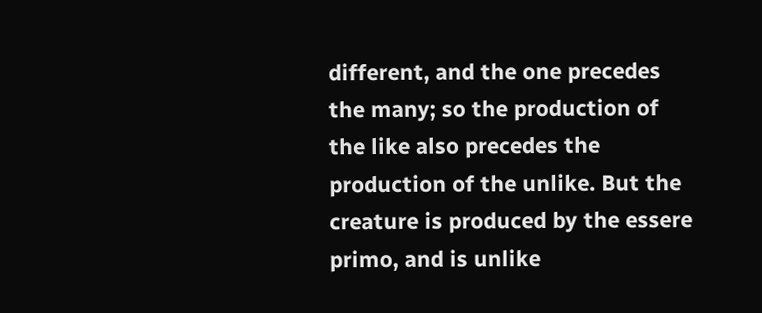different, and the one precedes the many; so the production of the like also precedes the production of the unlike. But the creature is produced by the essere primo, and is unlike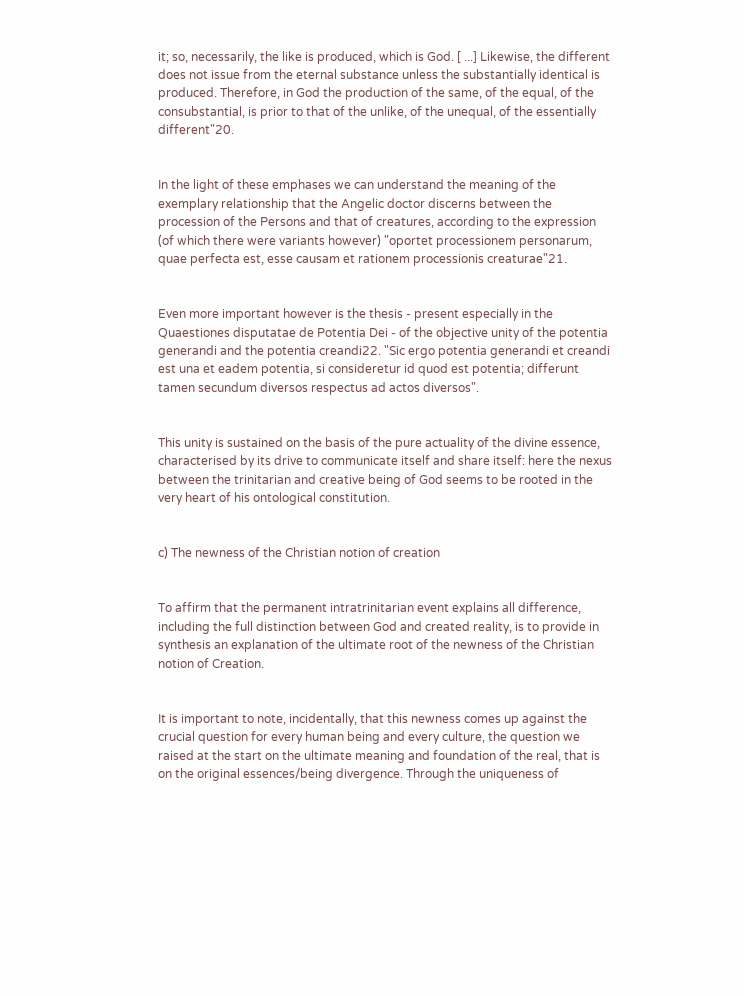it; so, necessarily, the like is produced, which is God. [ ...] Likewise, the different does not issue from the eternal substance unless the substantially identical is produced. Therefore, in God the production of the same, of the equal, of the consubstantial, is prior to that of the unlike, of the unequal, of the essentially different"20.


In the light of these emphases we can understand the meaning of the exemplary relationship that the Angelic doctor discerns between the procession of the Persons and that of creatures, according to the expression (of which there were variants however) "oportet processionem personarum, quae perfecta est, esse causam et rationem processionis creaturae"21.


Even more important however is the thesis - present especially in the Quaestiones disputatae de Potentia Dei - of the objective unity of the potentia generandi and the potentia creandi22. "Sic ergo potentia generandi et creandi est una et eadem potentia, si consideretur id quod est potentia; differunt tamen secundum diversos respectus ad actos diversos".


This unity is sustained on the basis of the pure actuality of the divine essence, characterised by its drive to communicate itself and share itself: here the nexus between the trinitarian and creative being of God seems to be rooted in the very heart of his ontological constitution.


c) The newness of the Christian notion of creation


To affirm that the permanent intratrinitarian event explains all difference, including the full distinction between God and created reality, is to provide in synthesis an explanation of the ultimate root of the newness of the Christian notion of Creation.


It is important to note, incidentally, that this newness comes up against the crucial question for every human being and every culture, the question we raised at the start on the ultimate meaning and foundation of the real, that is on the original essences/being divergence. Through the uniqueness of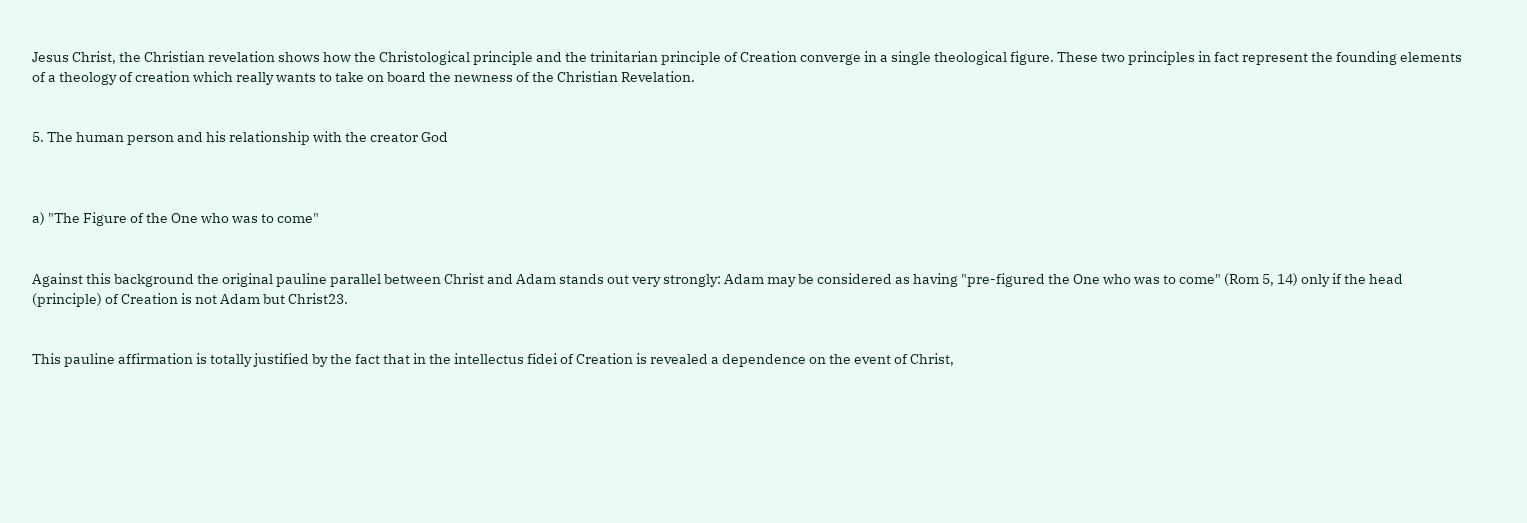Jesus Christ, the Christian revelation shows how the Christological principle and the trinitarian principle of Creation converge in a single theological figure. These two principles in fact represent the founding elements of a theology of creation which really wants to take on board the newness of the Christian Revelation.


5. The human person and his relationship with the creator God



a) "The Figure of the One who was to come"


Against this background the original pauline parallel between Christ and Adam stands out very strongly: Adam may be considered as having "pre-figured the One who was to come" (Rom 5, 14) only if the head (principle) of Creation is not Adam but Christ23.


This pauline affirmation is totally justified by the fact that in the intellectus fidei of Creation is revealed a dependence on the event of Christ,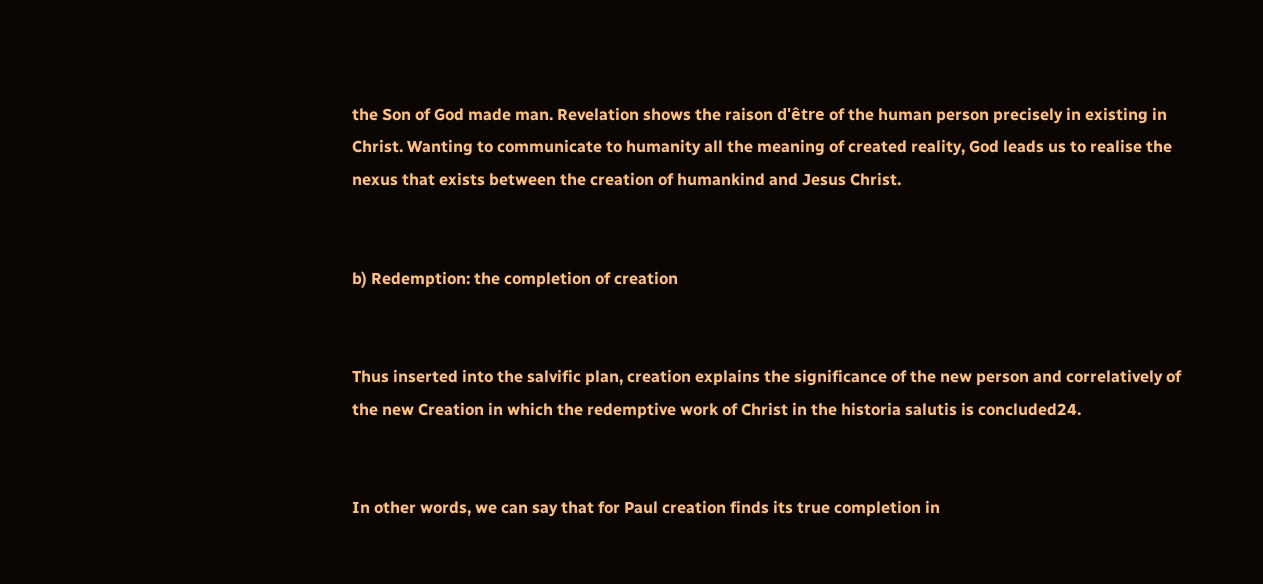the Son of God made man. Revelation shows the raison d'être of the human person precisely in existing in Christ. Wanting to communicate to humanity all the meaning of created reality, God leads us to realise the nexus that exists between the creation of humankind and Jesus Christ.


b) Redemption: the completion of creation


Thus inserted into the salvific plan, creation explains the significance of the new person and correlatively of the new Creation in which the redemptive work of Christ in the historia salutis is concluded24.


In other words, we can say that for Paul creation finds its true completion in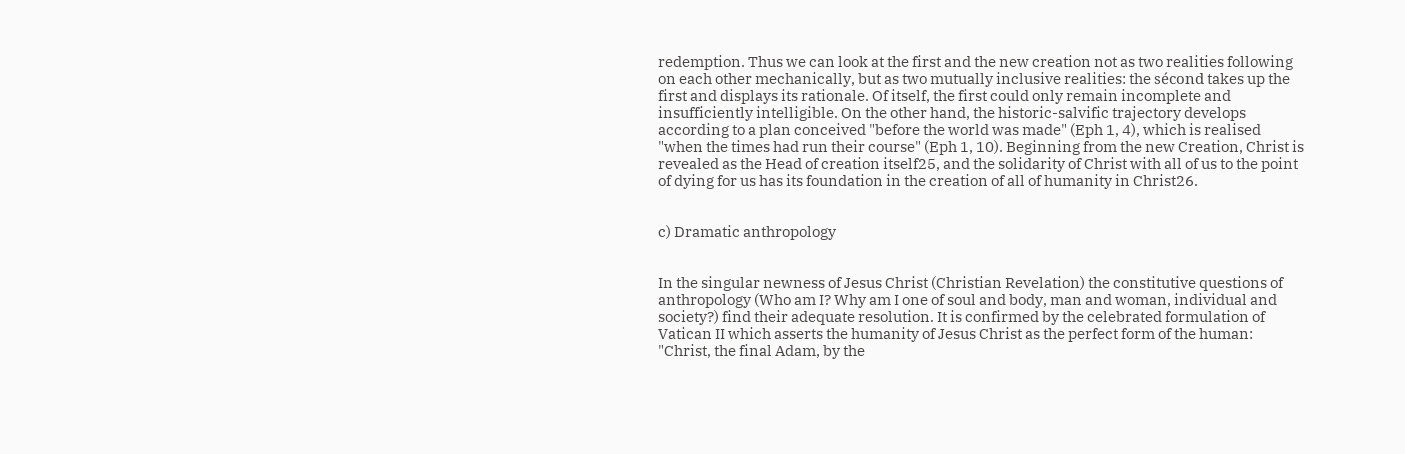redemption. Thus we can look at the first and the new creation not as two realities following on each other mechanically, but as two mutually inclusive realities: the sécond takes up the first and displays its rationale. Of itself, the first could only remain incomplete and insufficiently intelligible. On the other hand, the historic-salvific trajectory develops according to a plan conceived "before the world was made" (Eph 1, 4), which is realised "when the times had run their course" (Eph 1, 10). Beginning from the new Creation, Christ is revealed as the Head of creation itself25, and the solidarity of Christ with all of us to the point of dying for us has its foundation in the creation of all of humanity in Christ26.


c) Dramatic anthropology


In the singular newness of Jesus Christ (Christian Revelation) the constitutive questions of anthropology (Who am I? Why am I one of soul and body, man and woman, individual and society?) find their adequate resolution. It is confirmed by the celebrated formulation of Vatican II which asserts the humanity of Jesus Christ as the perfect form of the human: "Christ, the final Adam, by the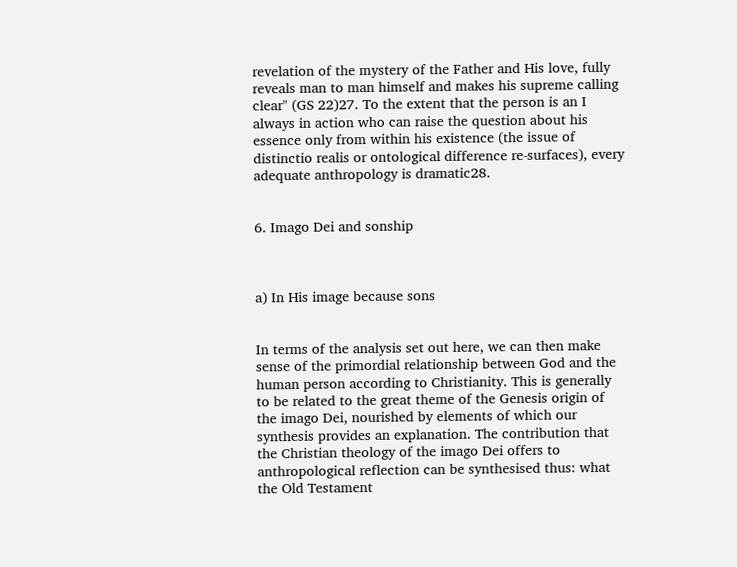revelation of the mystery of the Father and His love, fully reveals man to man himself and makes his supreme calling clear" (GS 22)27. To the extent that the person is an I always in action who can raise the question about his essence only from within his existence (the issue of distinctio realis or ontological difference re-surfaces), every adequate anthropology is dramatic28.


6. Imago Dei and sonship



a) In His image because sons


In terms of the analysis set out here, we can then make sense of the primordial relationship between God and the human person according to Christianity. This is generally to be related to the great theme of the Genesis origin of the imago Dei, nourished by elements of which our synthesis provides an explanation. The contribution that the Christian theology of the imago Dei offers to anthropological reflection can be synthesised thus: what the Old Testament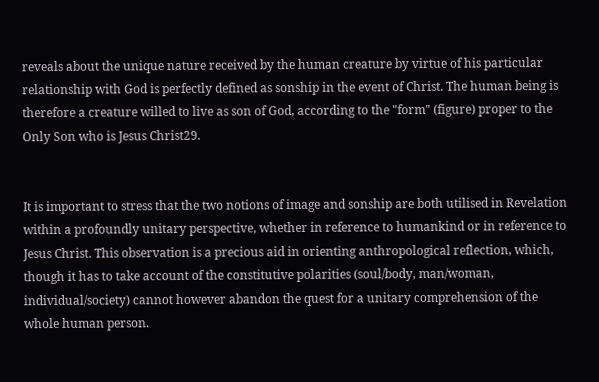reveals about the unique nature received by the human creature by virtue of his particular relationship with God is perfectly defined as sonship in the event of Christ. The human being is therefore a creature willed to live as son of God, according to the "form" (figure) proper to the Only Son who is Jesus Christ29.


It is important to stress that the two notions of image and sonship are both utilised in Revelation within a profoundly unitary perspective, whether in reference to humankind or in reference to Jesus Christ. This observation is a precious aid in orienting anthropological reflection, which, though it has to take account of the constitutive polarities (soul/body, man/woman, individual/society) cannot however abandon the quest for a unitary comprehension of the whole human person.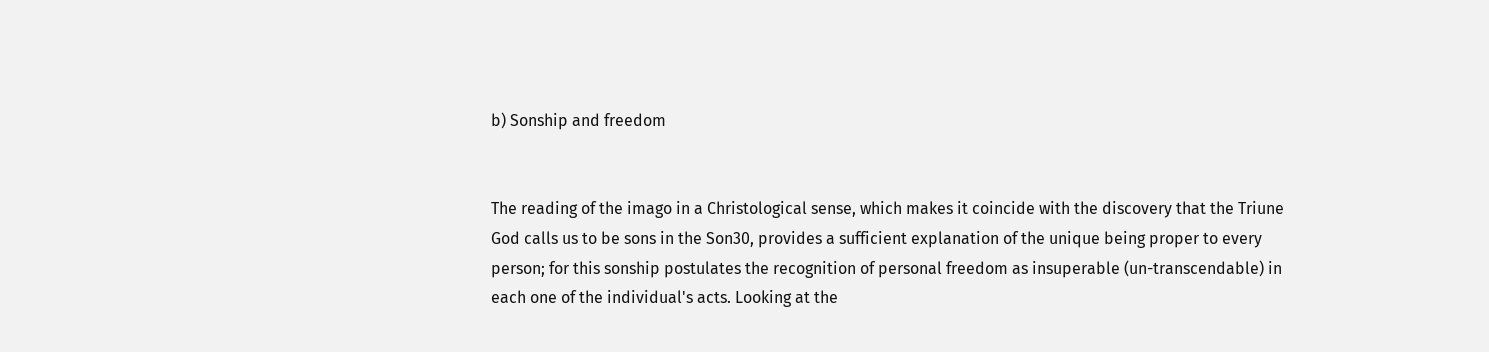b) Sonship and freedom


The reading of the imago in a Christological sense, which makes it coincide with the discovery that the Triune God calls us to be sons in the Son30, provides a sufficient explanation of the unique being proper to every person; for this sonship postulates the recognition of personal freedom as insuperable (un-transcendable) in each one of the individual's acts. Looking at the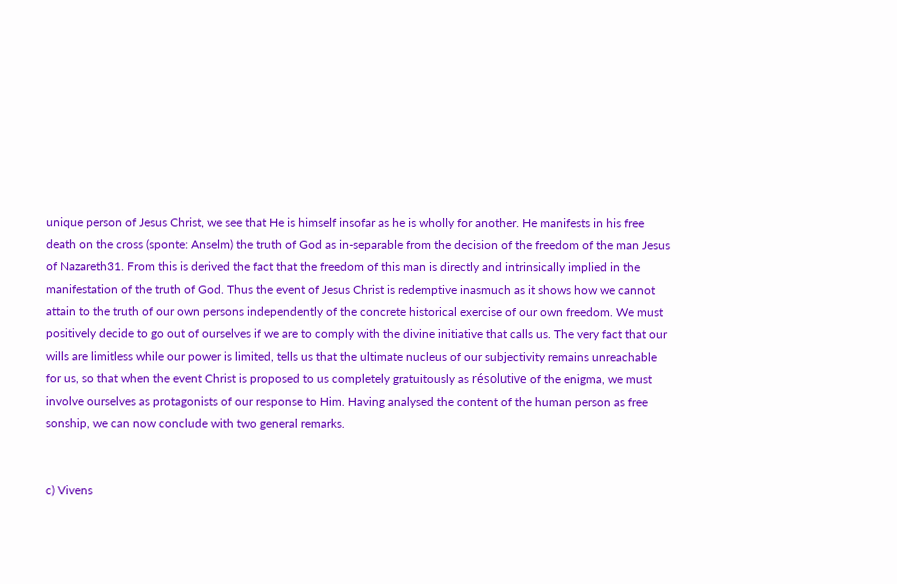unique person of Jesus Christ, we see that He is himself insofar as he is wholly for another. He manifests in his free death on the cross (sponte: Anselm) the truth of God as in-separable from the decision of the freedom of the man Jesus of Nazareth31. From this is derived the fact that the freedom of this man is directly and intrinsically implied in the manifestation of the truth of God. Thus the event of Jesus Christ is redemptive inasmuch as it shows how we cannot attain to the truth of our own persons independently of the concrete historical exercise of our own freedom. We must positively decide to go out of ourselves if we are to comply with the divine initiative that calls us. The very fact that our wills are limitless while our power is limited, tells us that the ultimate nucleus of our subjectivity remains unreachable for us, so that when the event Christ is proposed to us completely gratuitously as résolutive of the enigma, we must involve ourselves as protagonists of our response to Him. Having analysed the content of the human person as free sonship, we can now conclude with two general remarks.


c) Vivens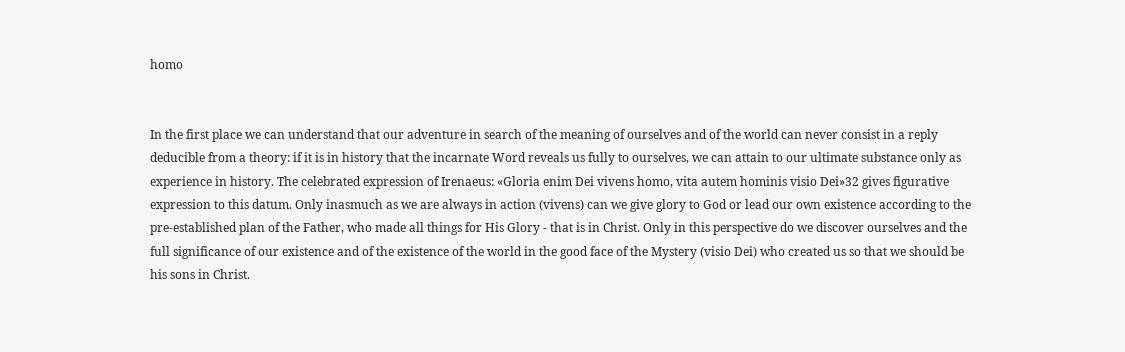homo


In the first place we can understand that our adventure in search of the meaning of ourselves and of the world can never consist in a reply deducible from a theory: if it is in history that the incarnate Word reveals us fully to ourselves, we can attain to our ultimate substance only as experience in history. The celebrated expression of Irenaeus: «Gloria enim Dei vivens homo, vita autem hominis visio Dei»32 gives figurative expression to this datum. Only inasmuch as we are always in action (vivens) can we give glory to God or lead our own existence according to the pre-established plan of the Father, who made all things for His Glory - that is in Christ. Only in this perspective do we discover ourselves and the full significance of our existence and of the existence of the world in the good face of the Mystery (visio Dei) who created us so that we should be his sons in Christ.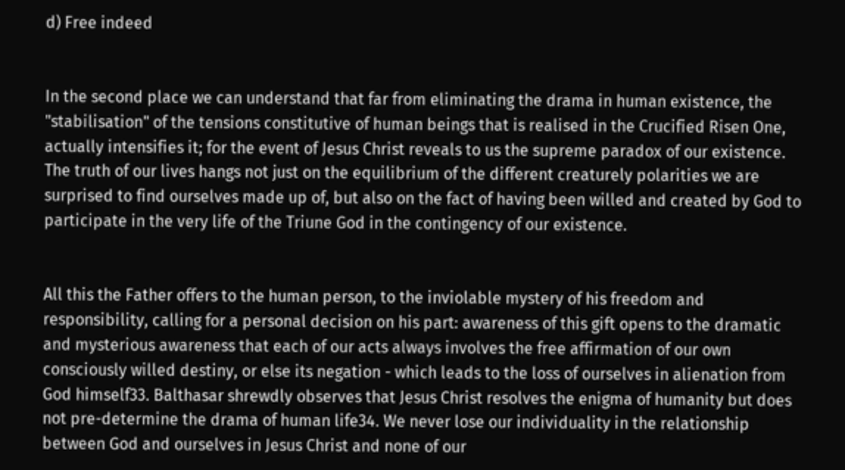d) Free indeed


In the second place we can understand that far from eliminating the drama in human existence, the "stabilisation" of the tensions constitutive of human beings that is realised in the Crucified Risen One, actually intensifies it; for the event of Jesus Christ reveals to us the supreme paradox of our existence. The truth of our lives hangs not just on the equilibrium of the different creaturely polarities we are surprised to find ourselves made up of, but also on the fact of having been willed and created by God to participate in the very life of the Triune God in the contingency of our existence.


All this the Father offers to the human person, to the inviolable mystery of his freedom and responsibility, calling for a personal decision on his part: awareness of this gift opens to the dramatic and mysterious awareness that each of our acts always involves the free affirmation of our own consciously willed destiny, or else its negation - which leads to the loss of ourselves in alienation from God himself33. Balthasar shrewdly observes that Jesus Christ resolves the enigma of humanity but does not pre-determine the drama of human life34. We never lose our individuality in the relationship between God and ourselves in Jesus Christ and none of our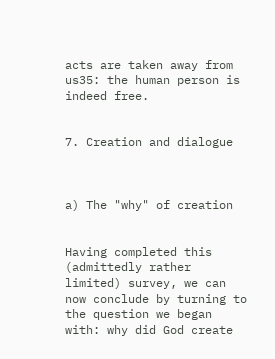acts are taken away from us35: the human person is indeed free.


7. Creation and dialogue



a) The "why" of creation


Having completed this (admittedly rather limited) survey, we can now conclude by turning to the question we began with: why did God create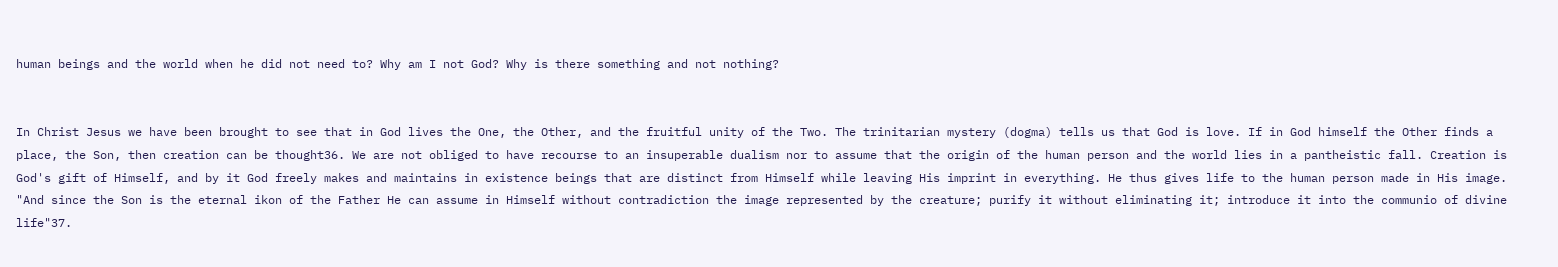human beings and the world when he did not need to? Why am I not God? Why is there something and not nothing?


In Christ Jesus we have been brought to see that in God lives the One, the Other, and the fruitful unity of the Two. The trinitarian mystery (dogma) tells us that God is love. If in God himself the Other finds a place, the Son, then creation can be thought36. We are not obliged to have recourse to an insuperable dualism nor to assume that the origin of the human person and the world lies in a pantheistic fall. Creation is God's gift of Himself, and by it God freely makes and maintains in existence beings that are distinct from Himself while leaving His imprint in everything. He thus gives life to the human person made in His image. "And since the Son is the eternal ikon of the Father He can assume in Himself without contradiction the image represented by the creature; purify it without eliminating it; introduce it into the communio of divine life"37.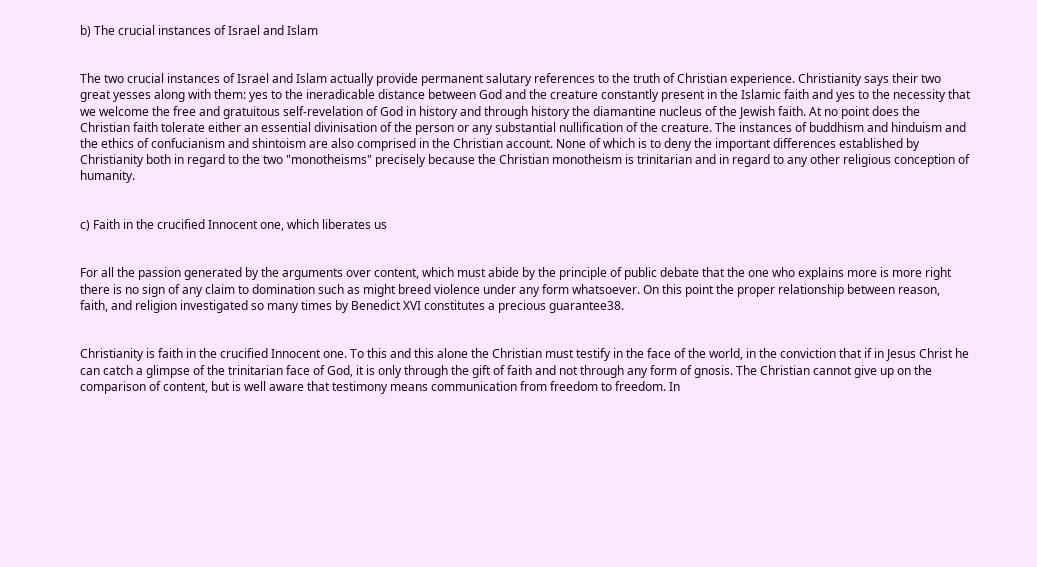b) The crucial instances of Israel and Islam


The two crucial instances of Israel and Islam actually provide permanent salutary references to the truth of Christian experience. Christianity says their two great yesses along with them: yes to the ineradicable distance between God and the creature constantly present in the Islamic faith and yes to the necessity that we welcome the free and gratuitous self-revelation of God in history and through history the diamantine nucleus of the Jewish faith. At no point does the Christian faith tolerate either an essential divinisation of the person or any substantial nullification of the creature. The instances of buddhism and hinduism and the ethics of confucianism and shintoism are also comprised in the Christian account. None of which is to deny the important differences established by Christianity both in regard to the two "monotheisms" precisely because the Christian monotheism is trinitarian and in regard to any other religious conception of humanity.


c) Faith in the crucified Innocent one, which liberates us


For all the passion generated by the arguments over content, which must abide by the principle of public debate that the one who explains more is more right there is no sign of any claim to domination such as might breed violence under any form whatsoever. On this point the proper relationship between reason, faith, and religion investigated so many times by Benedict XVI constitutes a precious guarantee38.


Christianity is faith in the crucified Innocent one. To this and this alone the Christian must testify in the face of the world, in the conviction that if in Jesus Christ he can catch a glimpse of the trinitarian face of God, it is only through the gift of faith and not through any form of gnosis. The Christian cannot give up on the comparison of content, but is well aware that testimony means communication from freedom to freedom. In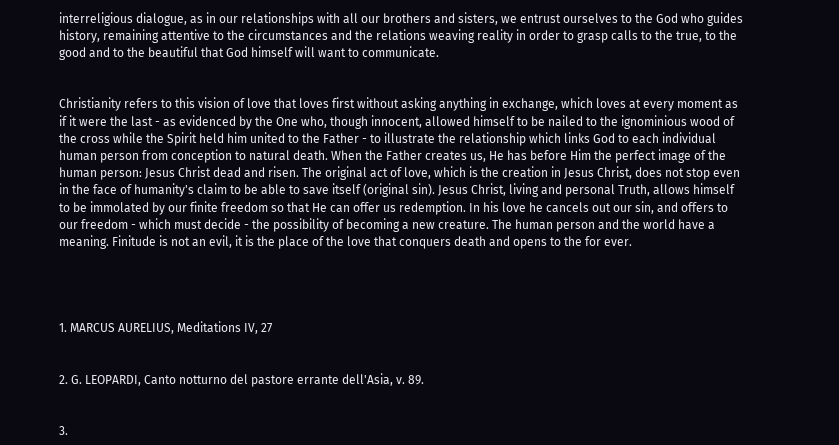interreligious dialogue, as in our relationships with all our brothers and sisters, we entrust ourselves to the God who guides history, remaining attentive to the circumstances and the relations weaving reality in order to grasp calls to the true, to the good and to the beautiful that God himself will want to communicate.


Christianity refers to this vision of love that loves first without asking anything in exchange, which loves at every moment as if it were the last - as evidenced by the One who, though innocent, allowed himself to be nailed to the ignominious wood of the cross while the Spirit held him united to the Father - to illustrate the relationship which links God to each individual human person from conception to natural death. When the Father creates us, He has before Him the perfect image of the human person: Jesus Christ dead and risen. The original act of love, which is the creation in Jesus Christ, does not stop even in the face of humanity's claim to be able to save itself (original sin). Jesus Christ, living and personal Truth, allows himself to be immolated by our finite freedom so that He can offer us redemption. In his love he cancels out our sin, and offers to our freedom - which must decide - the possibility of becoming a new creature. The human person and the world have a meaning. Finitude is not an evil, it is the place of the love that conquers death and opens to the for ever.




1. MARCUS AURELIUS, Meditations IV, 27


2. G. LEOPARDI, Canto notturno del pastore errante dell'Asia, v. 89.


3.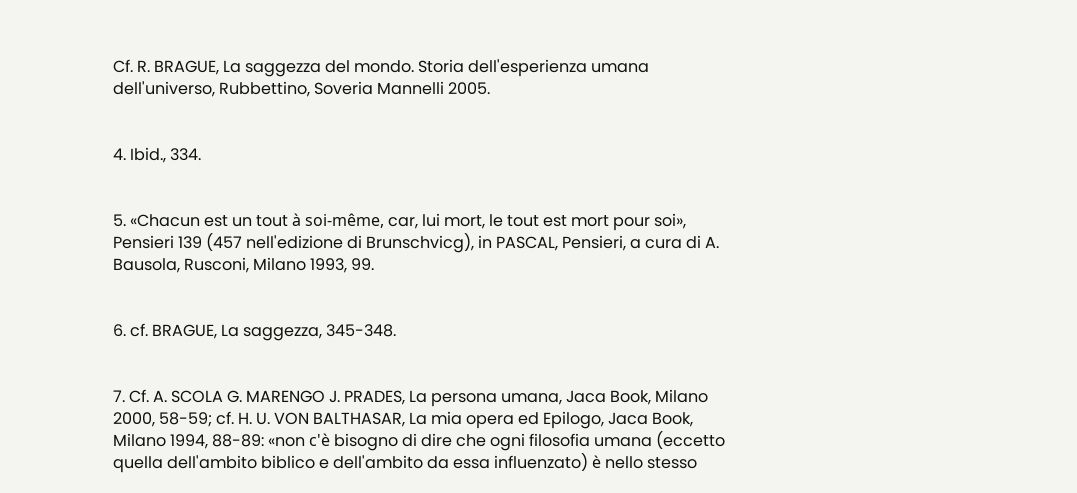Cf. R. BRAGUE, La saggezza del mondo. Storia dell'esperienza umana dell'universo, Rubbettino, Soveria Mannelli 2005.


4. Ibid., 334.


5. «Chacun est un tout à soi-même, car, lui mort, le tout est mort pour soi», Pensieri 139 (457 nell'edizione di Brunschvicg), in PASCAL, Pensieri, a cura di A. Bausola, Rusconi, Milano 1993, 99.


6. cf. BRAGUE, La saggezza, 345-348.


7. Cf. A. SCOLA G. MARENGO J. PRADES, La persona umana, Jaca Book, Milano 2000, 58-59; cf. H. U. VON BALTHASAR, La mia opera ed Epilogo, Jaca Book, Milano 1994, 88-89: «non c'è bisogno di dire che ogni filosofia umana (eccetto quella dell'ambito biblico e dell'ambito da essa influenzato) è nello stesso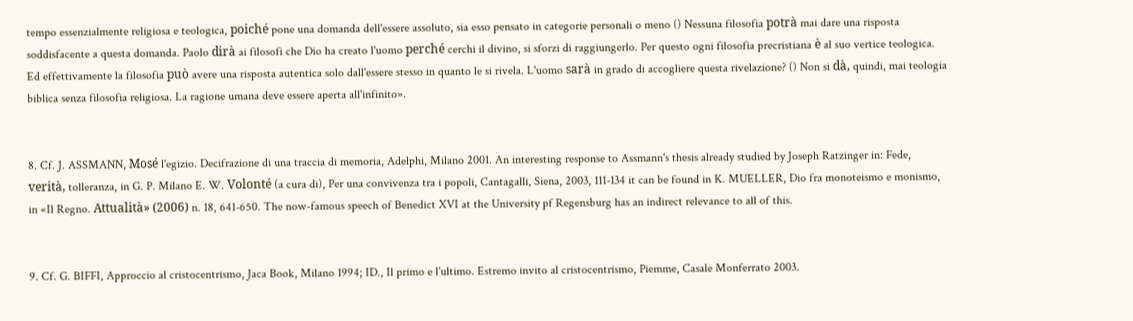tempo essenzialmente religiosa e teologica, poiché pone una domanda dell'essere assoluto, sia esso pensato in categorie personali o meno () Nessuna filosofia potrà mai dare una risposta soddisfacente a questa domanda. Paolo dirà ai filosofi che Dio ha creato l'uomo perché cerchi il divino, si sforzi di raggiungerlo. Per questo ogni filosofia precristiana è al suo vertice teologica. Ed effettivamente la filosofia può avere una risposta autentica solo dall'essere stesso in quanto le si rivela. L'uomo sarà in grado di accogliere questa rivelazione? () Non si dà, quindi, mai teologia biblica senza filosofia religiosa. La ragione umana deve essere aperta all'infinito».


8. Cf. J. ASSMANN, Mosé l'egizio. Decifrazione di una traccia di memoria, Adelphi, Milano 2001. An interesting response to Assmann's thesis already studied by Joseph Ratzinger in: Fede, verità, tolleranza, in G. P. Milano E. W. Volonté (a cura di), Per una convivenza tra i popoli, Cantagalli, Siena, 2003, 111-134 it can be found in K. MUELLER, Dio fra monoteismo e monismo, in «Il Regno. Attualità» (2006) n. 18, 641-650. The now-famous speech of Benedict XVI at the University pf Regensburg has an indirect relevance to all of this.


9. Cf. G. BIFFI, Approccio al cristocentrismo, Jaca Book, Milano 1994; ID., Il primo e l'ultimo. Estremo invito al cristocentrismo, Piemme, Casale Monferrato 2003.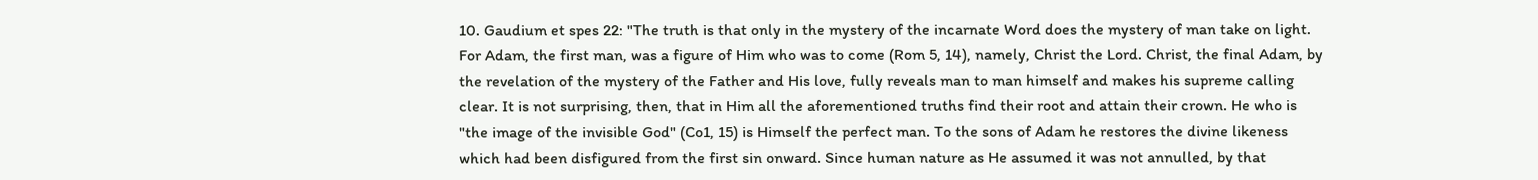10. Gaudium et spes 22: "The truth is that only in the mystery of the incarnate Word does the mystery of man take on light. For Adam, the first man, was a figure of Him who was to come (Rom 5, 14), namely, Christ the Lord. Christ, the final Adam, by the revelation of the mystery of the Father and His love, fully reveals man to man himself and makes his supreme calling clear. It is not surprising, then, that in Him all the aforementioned truths find their root and attain their crown. He who is "the image of the invisible God" (Co1, 15) is Himself the perfect man. To the sons of Adam he restores the divine likeness which had been disfigured from the first sin onward. Since human nature as He assumed it was not annulled, by that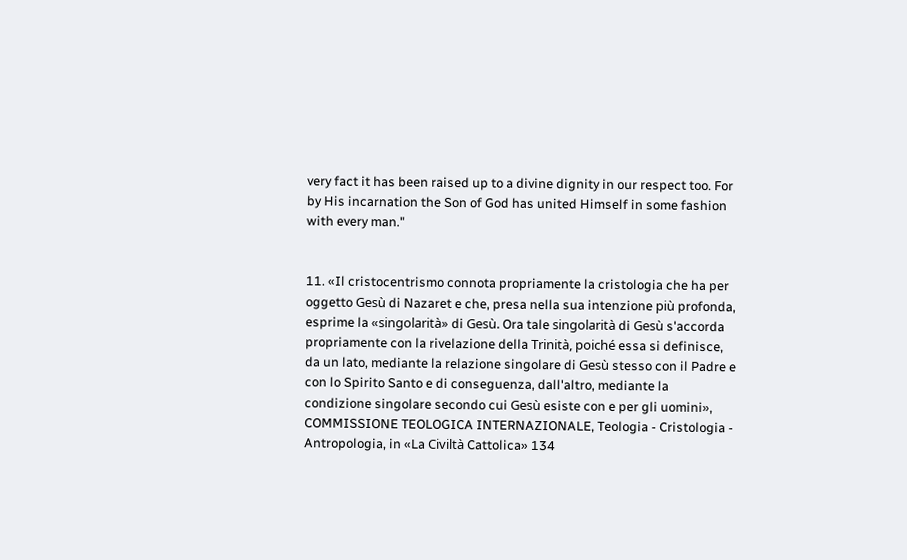very fact it has been raised up to a divine dignity in our respect too. For by His incarnation the Son of God has united Himself in some fashion with every man."


11. «Il cristocentrismo connota propriamente la cristologia che ha per oggetto Gesù di Nazaret e che, presa nella sua intenzione più profonda, esprime la «singolarità» di Gesù. Ora tale singolarità di Gesù s'accorda propriamente con la rivelazione della Trinità, poiché essa si definisce, da un lato, mediante la relazione singolare di Gesù stesso con il Padre e con lo Spirito Santo e di conseguenza, dall'altro, mediante la condizione singolare secondo cui Gesù esiste con e per gli uomini», COMMISSIONE TEOLOGICA INTERNAZIONALE, Teologia - Cristologia - Antropologia, in «La Civiltà Cattolica» 134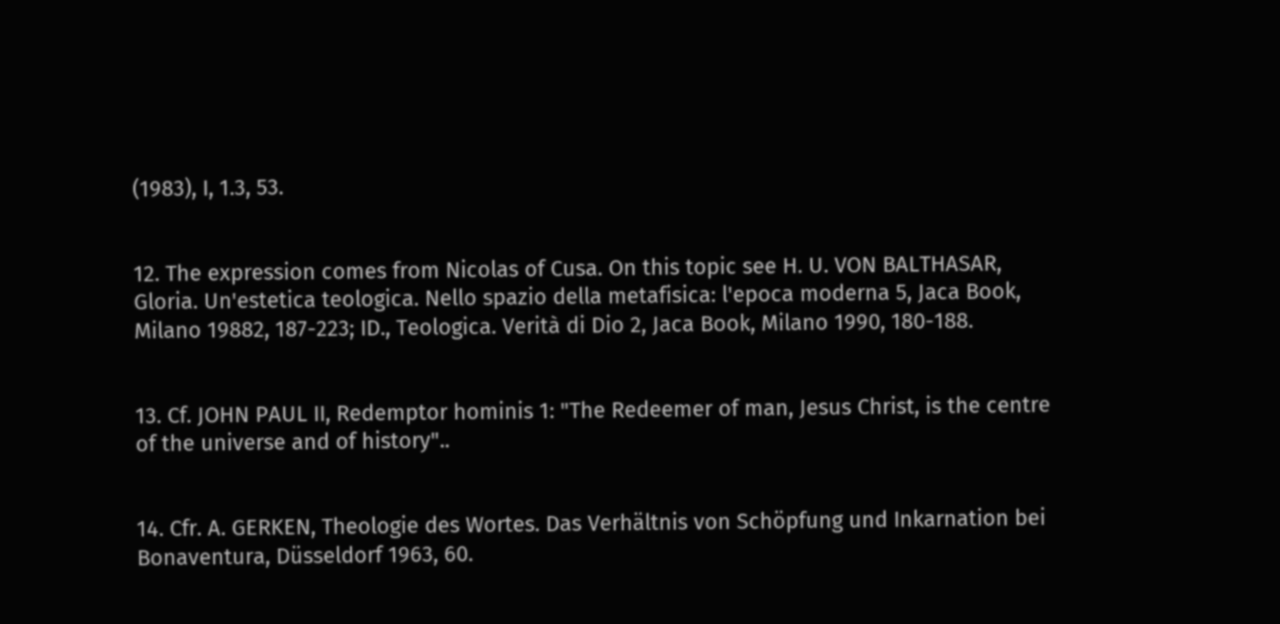(1983), I, 1.3, 53.


12. The expression comes from Nicolas of Cusa. On this topic see H. U. VON BALTHASAR, Gloria. Un'estetica teologica. Nello spazio della metafisica: l'epoca moderna 5, Jaca Book, Milano 19882, 187-223; ID., Teologica. Verità di Dio 2, Jaca Book, Milano 1990, 180-188.


13. Cf. JOHN PAUL II, Redemptor hominis 1: "The Redeemer of man, Jesus Christ, is the centre of the universe and of history"..


14. Cfr. A. GERKEN, Theologie des Wortes. Das Verhältnis von Schöpfung und Inkarnation bei Bonaventura, Düsseldorf 1963, 60.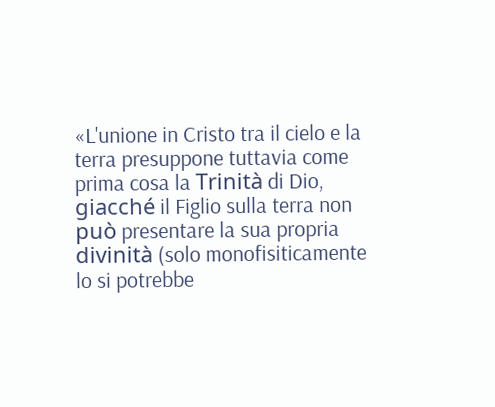«L'unione in Cristo tra il cielo e la terra presuppone tuttavia come prima cosa la Trinità di Dio, giacché il Figlio sulla terra non può presentare la sua propria divinità (solo monofisiticamente lo si potrebbe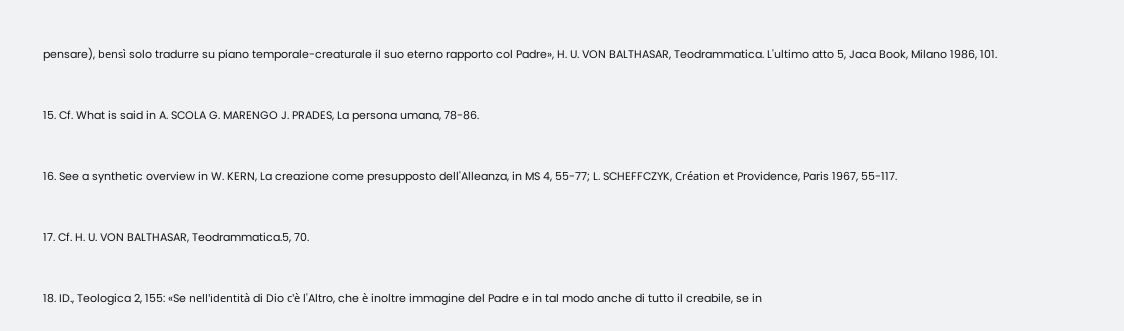pensare), bensì solo tradurre su piano temporale-creaturale il suo eterno rapporto col Padre», H. U. VON BALTHASAR, Teodrammatica. L'ultimo atto 5, Jaca Book, Milano 1986, 101.


15. Cf. What is said in A. SCOLA G. MARENGO J. PRADES, La persona umana, 78-86.


16. See a synthetic overview in W. KERN, La creazione come presupposto dell'Alleanza, in MS 4, 55-77; L. SCHEFFCZYK, Création et Providence, Paris 1967, 55-117.


17. Cf. H. U. VON BALTHASAR, Teodrammatica.5, 70.


18. ID., Teologica 2, 155: «Se nell'identità di Dio c'è l'Altro, che è inoltre immagine del Padre e in tal modo anche di tutto il creabile, se in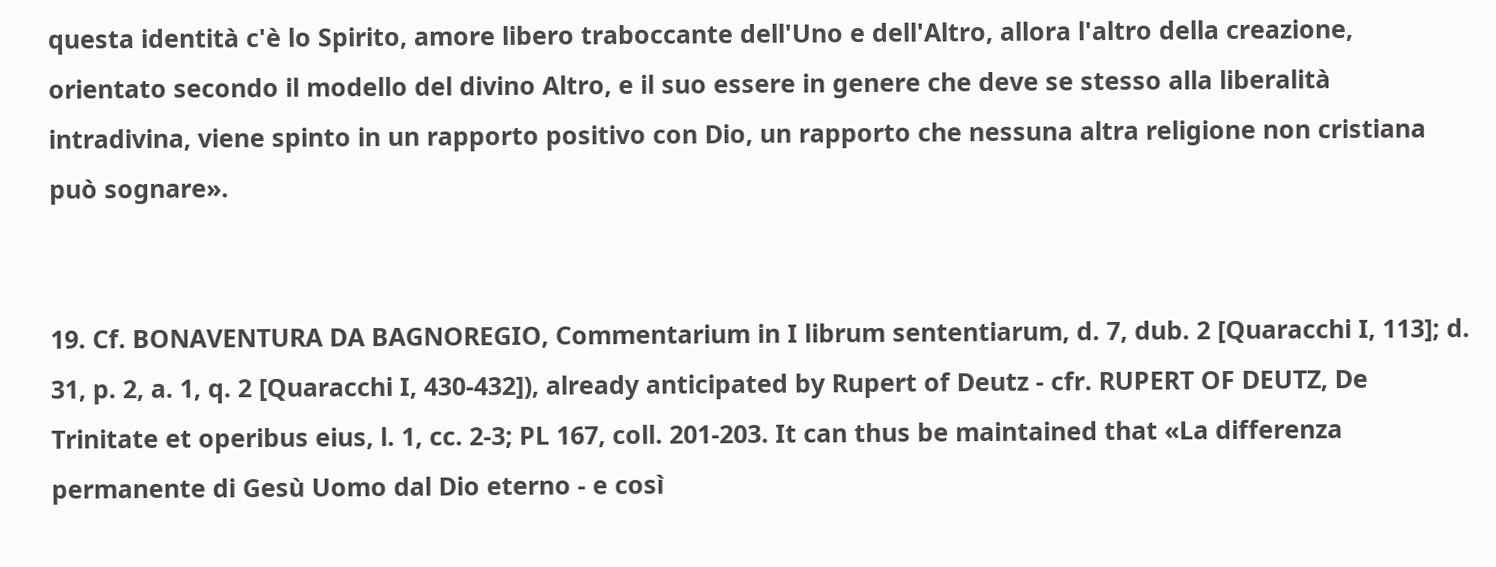questa identità c'è lo Spirito, amore libero traboccante dell'Uno e dell'Altro, allora l'altro della creazione, orientato secondo il modello del divino Altro, e il suo essere in genere che deve se stesso alla liberalità intradivina, viene spinto in un rapporto positivo con Dio, un rapporto che nessuna altra religione non cristiana può sognare».


19. Cf. BONAVENTURA DA BAGNOREGIO, Commentarium in I librum sententiarum, d. 7, dub. 2 [Quaracchi I, 113]; d. 31, p. 2, a. 1, q. 2 [Quaracchi I, 430-432]), already anticipated by Rupert of Deutz - cfr. RUPERT OF DEUTZ, De Trinitate et operibus eius, l. 1, cc. 2-3; PL 167, coll. 201-203. It can thus be maintained that «La differenza permanente di Gesù Uomo dal Dio eterno - e così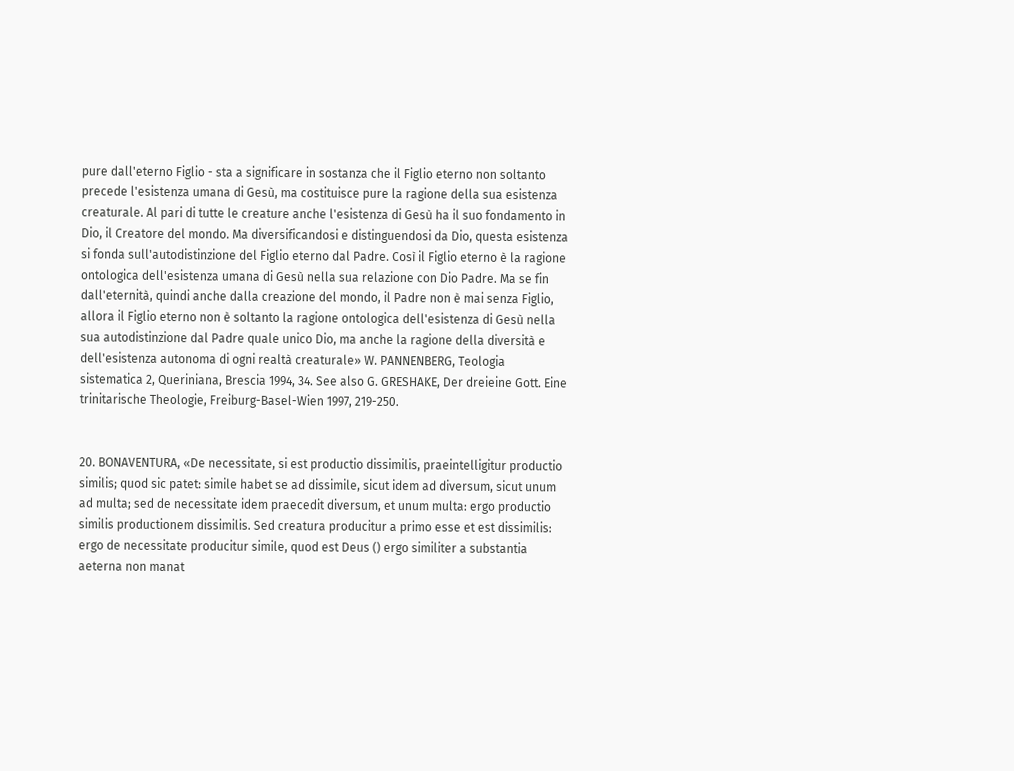pure dall'eterno Figlio - sta a significare in sostanza che il Figlio eterno non soltanto precede l'esistenza umana di Gesù, ma costituisce pure la ragione della sua esistenza creaturale. Al pari di tutte le creature anche l'esistenza di Gesù ha il suo fondamento in Dio, il Creatore del mondo. Ma diversificandosi e distinguendosi da Dio, questa esistenza si fonda sull'autodistinzione del Figlio eterno dal Padre. Così il Figlio eterno è la ragione ontologica dell'esistenza umana di Gesù nella sua relazione con Dio Padre. Ma se fin dall'eternità, quindi anche dalla creazione del mondo, il Padre non è mai senza Figlio, allora il Figlio eterno non è soltanto la ragione ontologica dell'esistenza di Gesù nella sua autodistinzione dal Padre quale unico Dio, ma anche la ragione della diversità e dell'esistenza autonoma di ogni realtà creaturale» W. PANNENBERG, Teologia sistematica 2, Queriniana, Brescia 1994, 34. See also G. GRESHAKE, Der dreieine Gott. Eine trinitarische Theologie, Freiburg-Basel-Wien 1997, 219-250.


20. BONAVENTURA, «De necessitate, si est productio dissimilis, praeintelligitur productio similis; quod sic patet: simile habet se ad dissimile, sicut idem ad diversum, sicut unum ad multa; sed de necessitate idem praecedit diversum, et unum multa: ergo productio similis productionem dissimilis. Sed creatura producitur a primo esse et est dissimilis: ergo de necessitate producitur simile, quod est Deus () ergo similiter a substantia aeterna non manat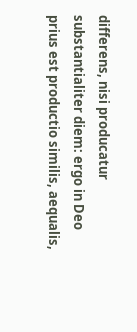differens, nisi producatur substantialiter diem: ergo in Deo prius est productio similis, aequalis,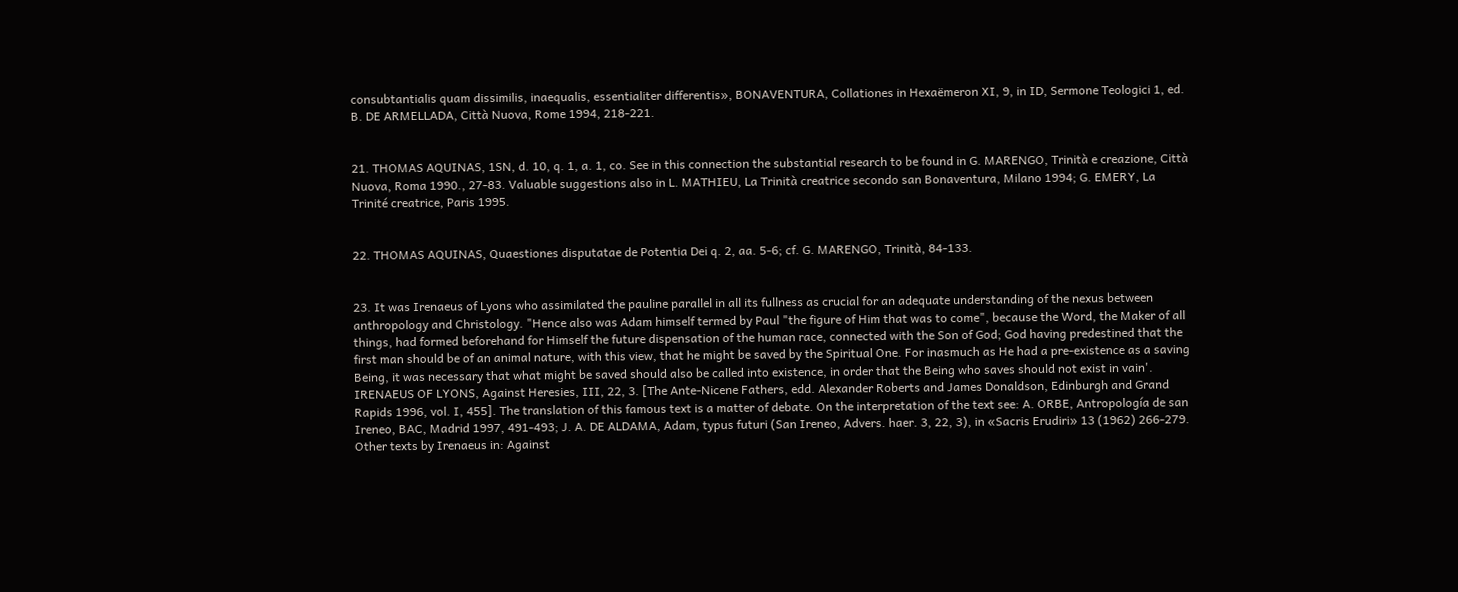consubtantialis quam dissimilis, inaequalis, essentialiter differentis», BONAVENTURA, Collationes in Hexaëmeron XI, 9, in ID, Sermone Teologici 1, ed. B. DE ARMELLADA, Città Nuova, Rome 1994, 218-221.


21. THOMAS AQUINAS, 1SN, d. 10, q. 1, a. 1, co. See in this connection the substantial research to be found in G. MARENGO, Trinità e creazione, Città Nuova, Roma 1990., 27-83. Valuable suggestions also in L. MATHIEU, La Trinità creatrice secondo san Bonaventura, Milano 1994; G. EMERY, La Trinité creatrice, Paris 1995.


22. THOMAS AQUINAS, Quaestiones disputatae de Potentia Dei q. 2, aa. 5-6; cf. G. MARENGO, Trinità, 84-133.


23. It was Irenaeus of Lyons who assimilated the pauline parallel in all its fullness as crucial for an adequate understanding of the nexus between anthropology and Christology. "Hence also was Adam himself termed by Paul "the figure of Him that was to come", because the Word, the Maker of all things, had formed beforehand for Himself the future dispensation of the human race, connected with the Son of God; God having predestined that the first man should be of an animal nature, with this view, that he might be saved by the Spiritual One. For inasmuch as He had a pre-existence as a saving Being, it was necessary that what might be saved should also be called into existence, in order that the Being who saves should not exist in vain'. IRENAEUS OF LYONS, Against Heresies, III, 22, 3. [The Ante-Nicene Fathers, edd. Alexander Roberts and James Donaldson, Edinburgh and Grand Rapids 1996, vol. I, 455]. The translation of this famous text is a matter of debate. On the interpretation of the text see: A. ORBE, Antropología de san Ireneo, BAC, Madrid 1997, 491-493; J. A. DE ALDAMA, Adam, typus futuri (San Ireneo, Advers. haer. 3, 22, 3), in «Sacris Erudiri» 13 (1962) 266-279. Other texts by Irenaeus in: Against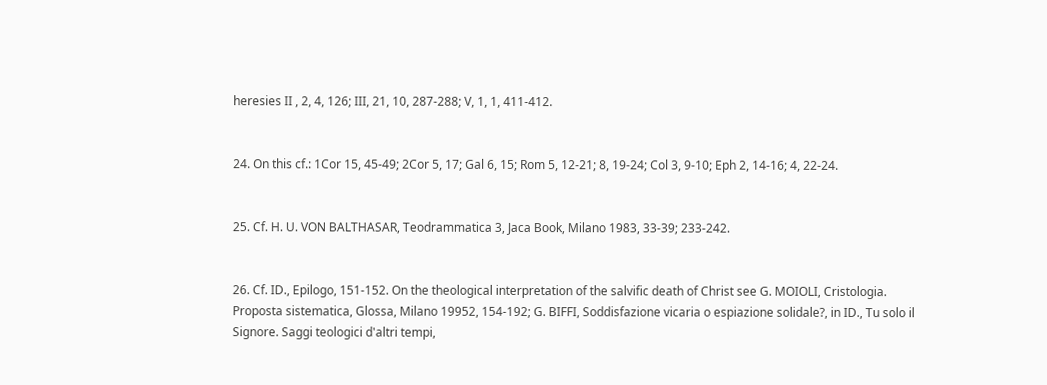heresies II , 2, 4, 126; III, 21, 10, 287-288; V, 1, 1, 411-412.


24. On this cf.: 1Cor 15, 45-49; 2Cor 5, 17; Gal 6, 15; Rom 5, 12-21; 8, 19-24; Col 3, 9-10; Eph 2, 14-16; 4, 22-24.


25. Cf. H. U. VON BALTHASAR, Teodrammatica 3, Jaca Book, Milano 1983, 33-39; 233-242.


26. Cf. ID., Epilogo, 151-152. On the theological interpretation of the salvific death of Christ see G. MOIOLI, Cristologia. Proposta sistematica, Glossa, Milano 19952, 154-192; G. BIFFI, Soddisfazione vicaria o espiazione solidale?, in ID., Tu solo il Signore. Saggi teologici d'altri tempi,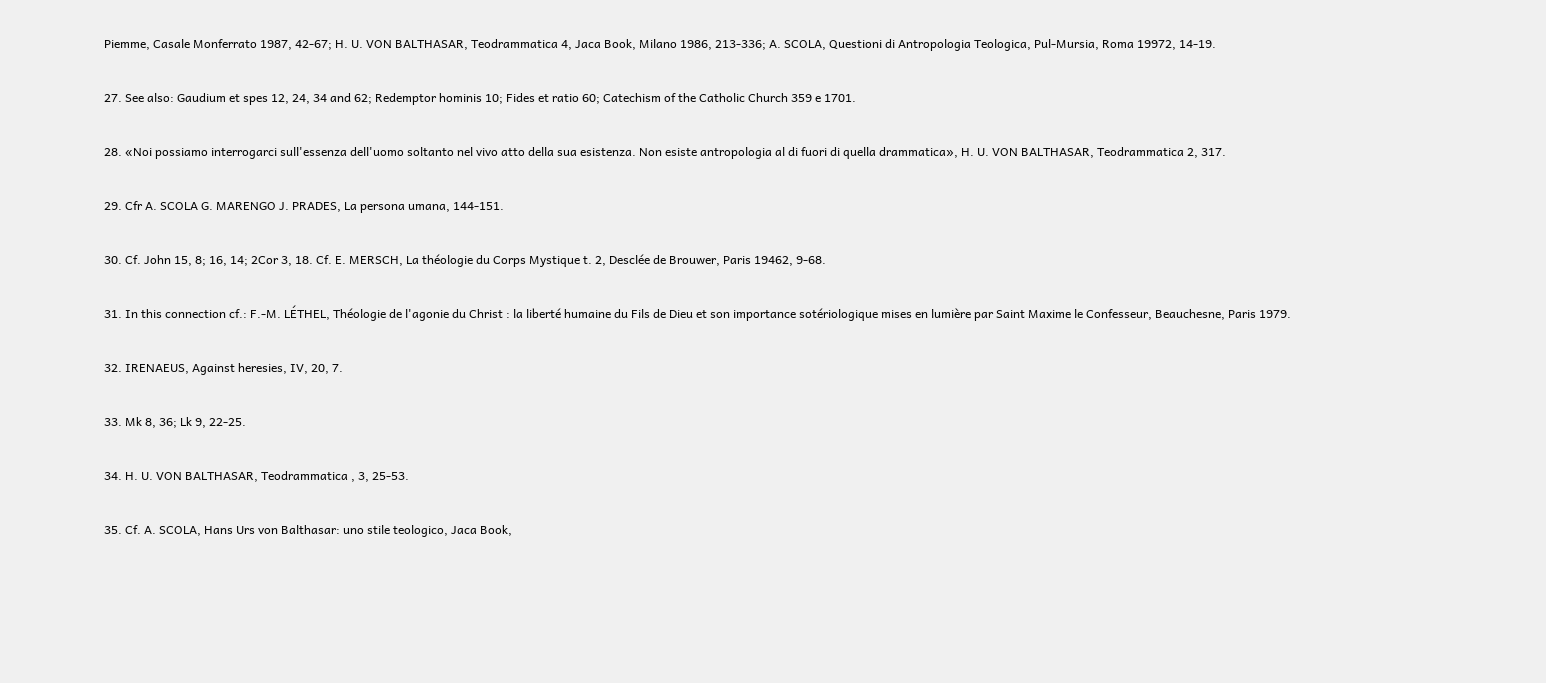Piemme, Casale Monferrato 1987, 42-67; H. U. VON BALTHASAR, Teodrammatica 4, Jaca Book, Milano 1986, 213-336; A. SCOLA, Questioni di Antropologia Teologica, Pul-Mursia, Roma 19972, 14-19.


27. See also: Gaudium et spes 12, 24, 34 and 62; Redemptor hominis 10; Fides et ratio 60; Catechism of the Catholic Church 359 e 1701.


28. «Noi possiamo interrogarci sull'essenza dell'uomo soltanto nel vivo atto della sua esistenza. Non esiste antropologia al di fuori di quella drammatica», H. U. VON BALTHASAR, Teodrammatica 2, 317.


29. Cfr A. SCOLA G. MARENGO J. PRADES, La persona umana, 144-151.


30. Cf. John 15, 8; 16, 14; 2Cor 3, 18. Cf. E. MERSCH, La théologie du Corps Mystique t. 2, Desclée de Brouwer, Paris 19462, 9-68.


31. In this connection cf.: F.-M. LÉTHEL, Théologie de l'agonie du Christ : la liberté humaine du Fils de Dieu et son importance sotériologique mises en lumière par Saint Maxime le Confesseur, Beauchesne, Paris 1979.


32. IRENAEUS, Against heresies, IV, 20, 7.


33. Mk 8, 36; Lk 9, 22-25.


34. H. U. VON BALTHASAR, Teodrammatica , 3, 25-53.


35. Cf. A. SCOLA, Hans Urs von Balthasar: uno stile teologico, Jaca Book,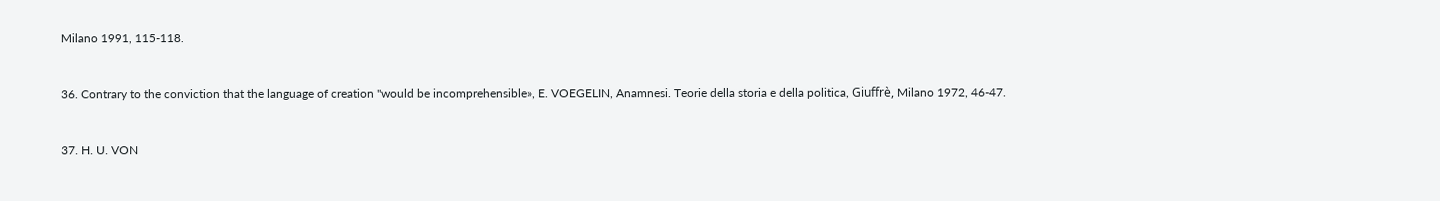Milano 1991, 115-118.


36. Contrary to the conviction that the language of creation "would be incomprehensible», E. VOEGELIN, Anamnesi. Teorie della storia e della politica, Giuffrè, Milano 1972, 46-47.


37. H. U. VON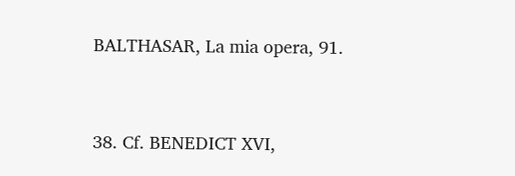BALTHASAR, La mia opera, 91.


38. Cf. BENEDICT XVI,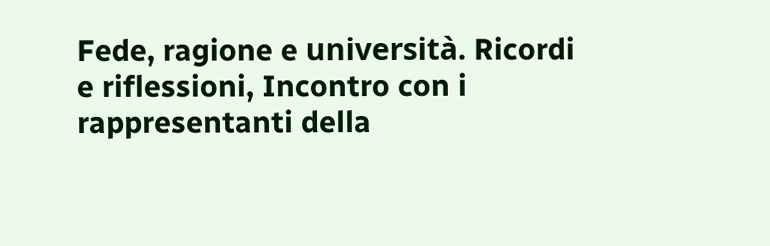Fede, ragione e università. Ricordi e riflessioni, Incontro con i rappresentanti della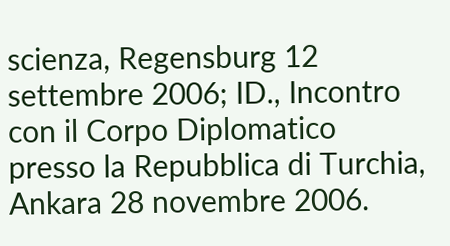scienza, Regensburg 12 settembre 2006; ID., Incontro con il Corpo Diplomatico presso la Repubblica di Turchia, Ankara 28 novembre 2006.